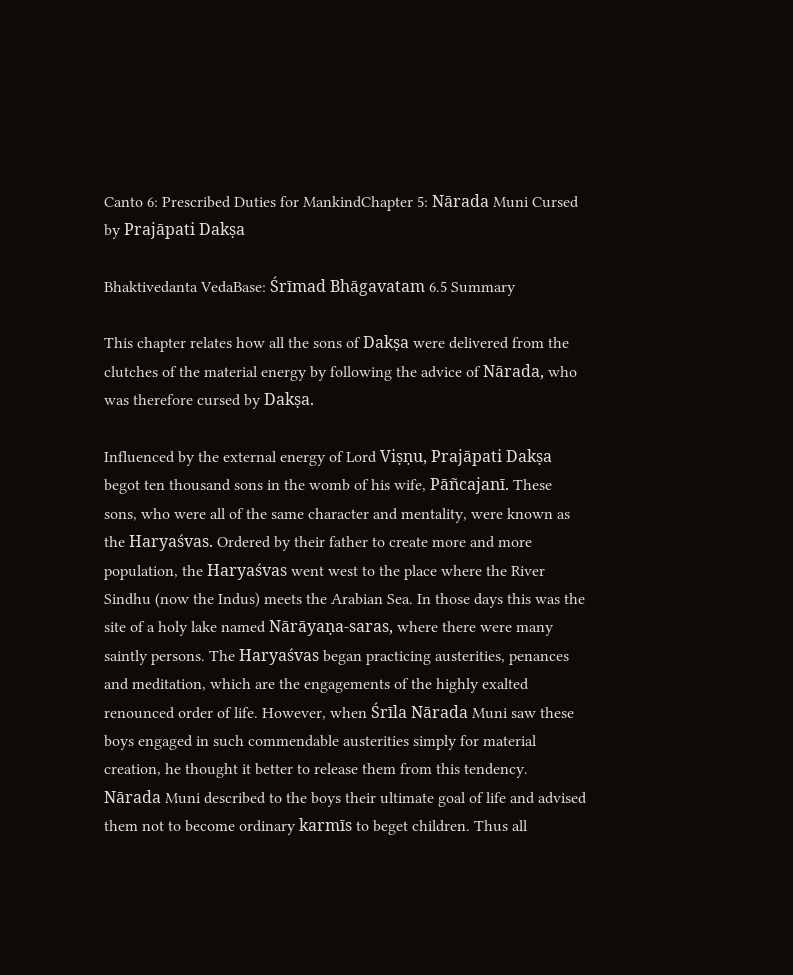Canto 6: Prescribed Duties for MankindChapter 5: Nārada Muni Cursed by Prajāpati Dakṣa

Bhaktivedanta VedaBase: Śrīmad Bhāgavatam 6.5 Summary

This chapter relates how all the sons of Dakṣa were delivered from the clutches of the material energy by following the advice of Nārada, who was therefore cursed by Dakṣa.

Influenced by the external energy of Lord Viṣṇu, Prajāpati Dakṣa begot ten thousand sons in the womb of his wife, Pāñcajanī. These sons, who were all of the same character and mentality, were known as the Haryaśvas. Ordered by their father to create more and more population, the Haryaśvas went west to the place where the River Sindhu (now the Indus) meets the Arabian Sea. In those days this was the site of a holy lake named Nārāyaṇa-saras, where there were many saintly persons. The Haryaśvas began practicing austerities, penances and meditation, which are the engagements of the highly exalted renounced order of life. However, when Śrīla Nārada Muni saw these boys engaged in such commendable austerities simply for material creation, he thought it better to release them from this tendency. Nārada Muni described to the boys their ultimate goal of life and advised them not to become ordinary karmīs to beget children. Thus all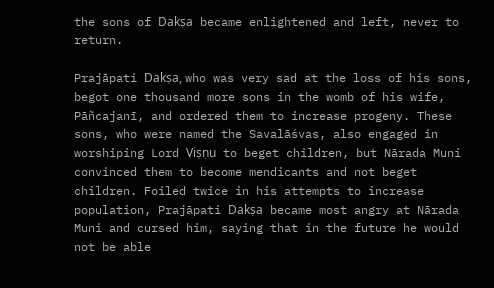the sons of Dakṣa became enlightened and left, never to return.

Prajāpati Dakṣa, who was very sad at the loss of his sons, begot one thousand more sons in the womb of his wife, Pāñcajanī, and ordered them to increase progeny. These sons, who were named the Savalāśvas, also engaged in worshiping Lord Viṣṇu to beget children, but Nārada Muni convinced them to become mendicants and not beget children. Foiled twice in his attempts to increase population, Prajāpati Dakṣa became most angry at Nārada Muni and cursed him, saying that in the future he would not be able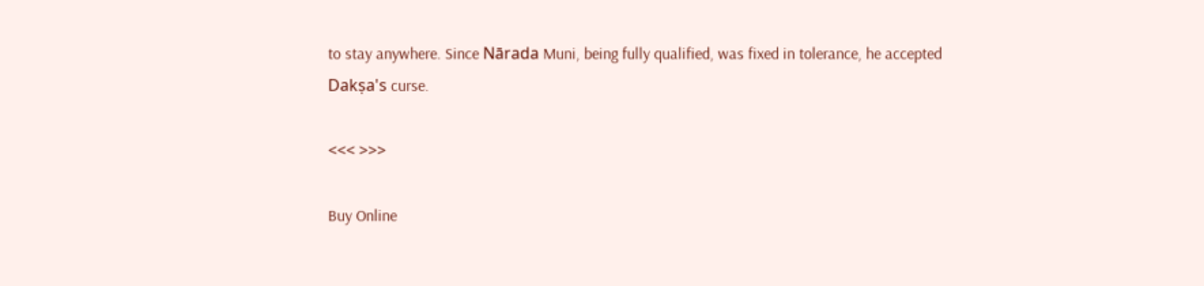to stay anywhere. Since Nārada Muni, being fully qualified, was fixed in tolerance, he accepted Dakṣa's curse.

<<< >>>

Buy Online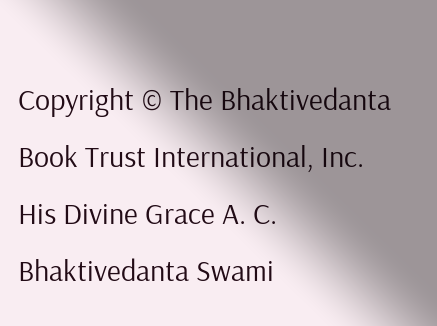Copyright © The Bhaktivedanta Book Trust International, Inc.
His Divine Grace A. C. Bhaktivedanta Swami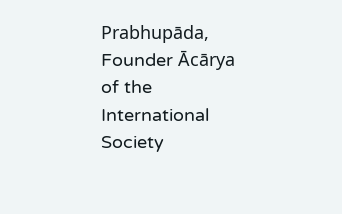Prabhupāda, Founder Ācārya of the International Society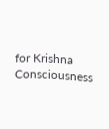for Krishna Consciousness